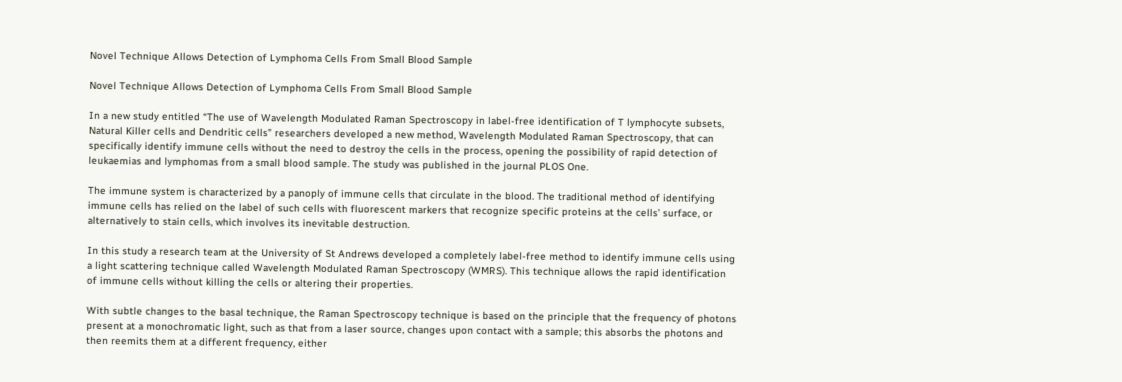Novel Technique Allows Detection of Lymphoma Cells From Small Blood Sample

Novel Technique Allows Detection of Lymphoma Cells From Small Blood Sample

In a new study entitled “The use of Wavelength Modulated Raman Spectroscopy in label-free identification of T lymphocyte subsets, Natural Killer cells and Dendritic cells” researchers developed a new method, Wavelength Modulated Raman Spectroscopy, that can specifically identify immune cells without the need to destroy the cells in the process, opening the possibility of rapid detection of leukaemias and lymphomas from a small blood sample. The study was published in the journal PLOS One.

The immune system is characterized by a panoply of immune cells that circulate in the blood. The traditional method of identifying immune cells has relied on the label of such cells with fluorescent markers that recognize specific proteins at the cells’ surface, or alternatively to stain cells, which involves its inevitable destruction.

In this study a research team at the University of St Andrews developed a completely label-free method to identify immune cells using a light scattering technique called Wavelength Modulated Raman Spectroscopy (WMRS). This technique allows the rapid identification of immune cells without killing the cells or altering their properties.

With subtle changes to the basal technique, the Raman Spectroscopy technique is based on the principle that the frequency of photons present at a monochromatic light, such as that from a laser source, changes upon contact with a sample; this absorbs the photons and then reemits them at a different frequency, either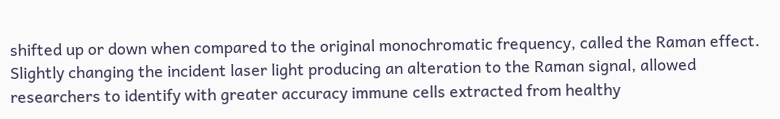shifted up or down when compared to the original monochromatic frequency, called the Raman effect. Slightly changing the incident laser light producing an alteration to the Raman signal, allowed researchers to identify with greater accuracy immune cells extracted from healthy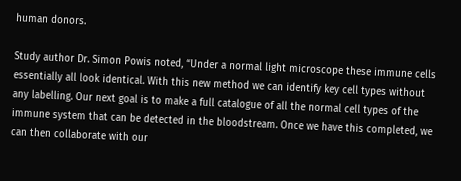human donors.

Study author Dr. Simon Powis noted, “Under a normal light microscope these immune cells essentially all look identical. With this new method we can identify key cell types without any labelling. Our next goal is to make a full catalogue of all the normal cell types of the immune system that can be detected in the bloodstream. Once we have this completed, we can then collaborate with our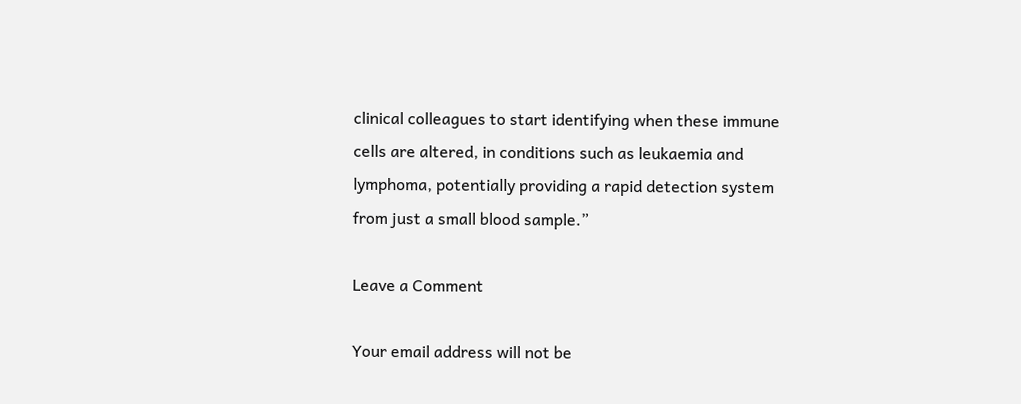clinical colleagues to start identifying when these immune cells are altered, in conditions such as leukaemia and lymphoma, potentially providing a rapid detection system from just a small blood sample.”

Leave a Comment

Your email address will not be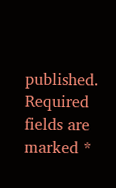published. Required fields are marked *